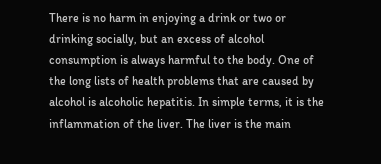There is no harm in enjoying a drink or two or drinking socially, but an excess of alcohol consumption is always harmful to the body. One of the long lists of health problems that are caused by alcohol is alcoholic hepatitis. In simple terms, it is the inflammation of the liver. The liver is the main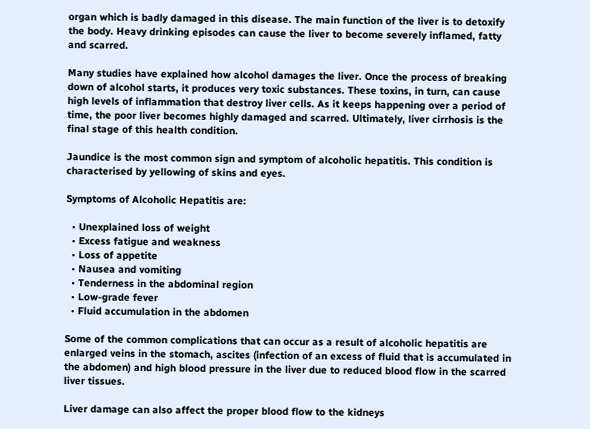organ which is badly damaged in this disease. The main function of the liver is to detoxify the body. Heavy drinking episodes can cause the liver to become severely inflamed, fatty and scarred.

Many studies have explained how alcohol damages the liver. Once the process of breaking down of alcohol starts, it produces very toxic substances. These toxins, in turn, can cause high levels of inflammation that destroy liver cells. As it keeps happening over a period of time, the poor liver becomes highly damaged and scarred. Ultimately, liver cirrhosis is the final stage of this health condition.

Jaundice is the most common sign and symptom of alcoholic hepatitis. This condition is characterised by yellowing of skins and eyes.

Symptoms of Alcoholic Hepatitis are:

  • Unexplained loss of weight
  • Excess fatigue and weakness
  • Loss of appetite
  • Nausea and vomiting
  • Tenderness in the abdominal region
  • Low-grade fever
  • Fluid accumulation in the abdomen

Some of the common complications that can occur as a result of alcoholic hepatitis are enlarged veins in the stomach, ascites (infection of an excess of fluid that is accumulated in the abdomen) and high blood pressure in the liver due to reduced blood flow in the scarred liver tissues.

Liver damage can also affect the proper blood flow to the kidneys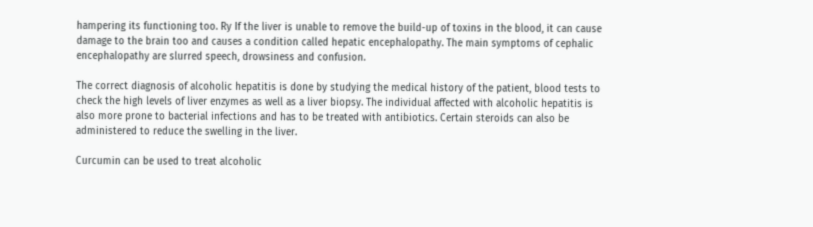hampering its functioning too. Ry If the liver is unable to remove the build-up of toxins in the blood, it can cause damage to the brain too and causes a condition called hepatic encephalopathy. The main symptoms of cephalic encephalopathy are slurred speech, drowsiness and confusion.

The correct diagnosis of alcoholic hepatitis is done by studying the medical history of the patient, blood tests to check the high levels of liver enzymes as well as a liver biopsy. The individual affected with alcoholic hepatitis is also more prone to bacterial infections and has to be treated with antibiotics. Certain steroids can also be administered to reduce the swelling in the liver.

Curcumin can be used to treat alcoholic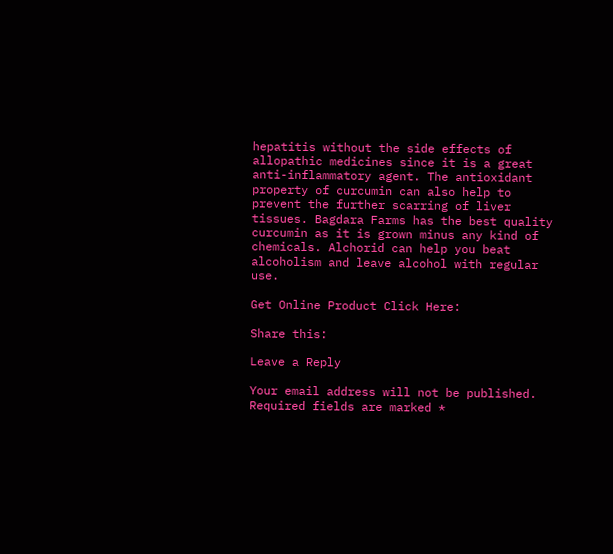hepatitis without the side effects of allopathic medicines since it is a great anti-inflammatory agent. The antioxidant property of curcumin can also help to prevent the further scarring of liver tissues. Bagdara Farms has the best quality curcumin as it is grown minus any kind of chemicals. Alchorid can help you beat alcoholism and leave alcohol with regular use.

Get Online Product Click Here:

Share this:

Leave a Reply

Your email address will not be published. Required fields are marked *